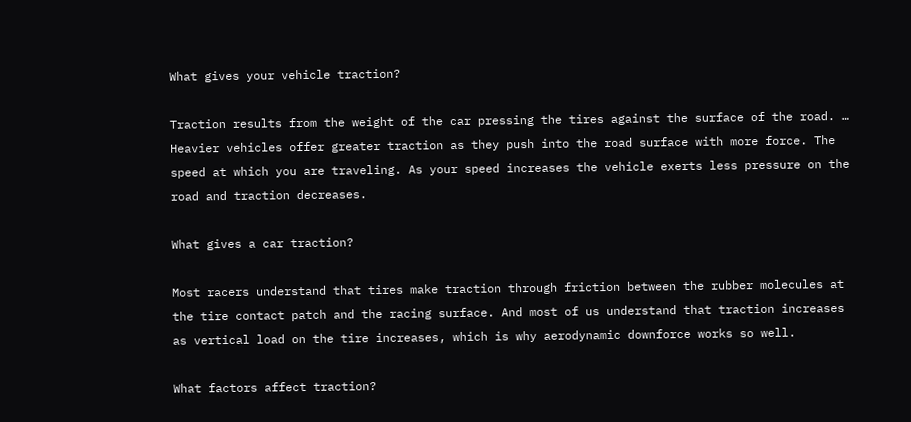What gives your vehicle traction?

Traction results from the weight of the car pressing the tires against the surface of the road. … Heavier vehicles offer greater traction as they push into the road surface with more force. The speed at which you are traveling. As your speed increases the vehicle exerts less pressure on the road and traction decreases.

What gives a car traction?

Most racers understand that tires make traction through friction between the rubber molecules at the tire contact patch and the racing surface. And most of us understand that traction increases as vertical load on the tire increases, which is why aerodynamic downforce works so well.

What factors affect traction?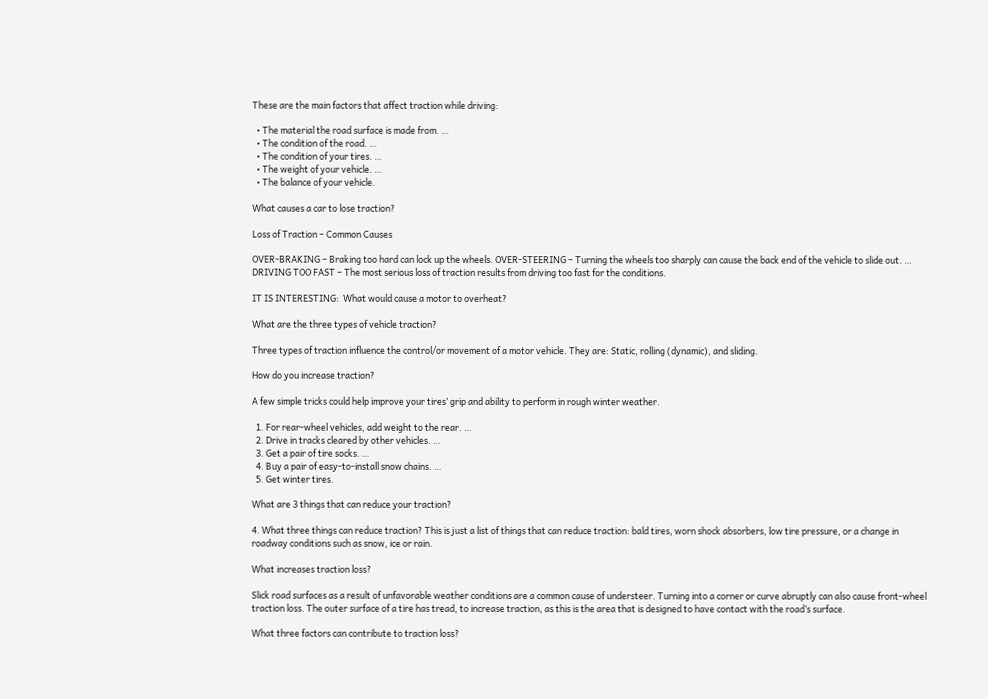These are the main factors that affect traction while driving:

  • The material the road surface is made from. …
  • The condition of the road. …
  • The condition of your tires. …
  • The weight of your vehicle. …
  • The balance of your vehicle.

What causes a car to lose traction?

Loss of Traction – Common Causes

OVER-BRAKING – Braking too hard can lock up the wheels. OVER-STEERING – Turning the wheels too sharply can cause the back end of the vehicle to slide out. … DRIVING TOO FAST – The most serious loss of traction results from driving too fast for the conditions.

IT IS INTERESTING:  What would cause a motor to overheat?

What are the three types of vehicle traction?

Three types of traction influence the control/or movement of a motor vehicle. They are: Static, rolling (dynamic), and sliding.

How do you increase traction?

A few simple tricks could help improve your tires’ grip and ability to perform in rough winter weather.

  1. For rear-wheel vehicles, add weight to the rear. …
  2. Drive in tracks cleared by other vehicles. …
  3. Get a pair of tire socks. …
  4. Buy a pair of easy-to-install snow chains. …
  5. Get winter tires.

What are 3 things that can reduce your traction?

4. What three things can reduce traction? This is just a list of things that can reduce traction: bald tires, worn shock absorbers, low tire pressure, or a change in roadway conditions such as snow, ice or rain.

What increases traction loss?

Slick road surfaces as a result of unfavorable weather conditions are a common cause of understeer. Turning into a corner or curve abruptly can also cause front-wheel traction loss. The outer surface of a tire has tread, to increase traction, as this is the area that is designed to have contact with the road’s surface.

What three factors can contribute to traction loss?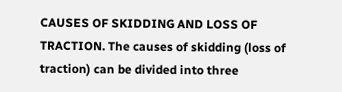CAUSES OF SKIDDING AND LOSS OF TRACTION. The causes of skidding (loss of traction) can be divided into three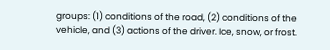groups: (1) conditions of the road, (2) conditions of the vehicle, and (3) actions of the driver. Ice, snow, or frost.